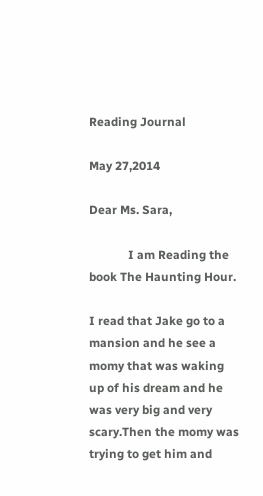Reading Journal

May 27,2014

Dear Ms. Sara,

             I am Reading the book The Haunting Hour.

I read that Jake go to a mansion and he see a momy that was waking up of his dream and he was very big and very scary.Then the momy was trying to get him and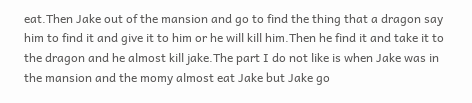eat.Then Jake out of the mansion and go to find the thing that a dragon say him to find it and give it to him or he will kill him.Then he find it and take it to the dragon and he almost kill jake.The part I do not like is when Jake was in the mansion and the momy almost eat Jake but Jake go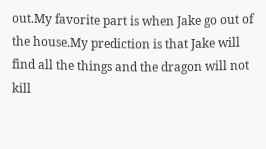out.My favorite part is when Jake go out of the house.My prediction is that Jake will find all the things and the dragon will not kill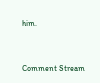him.


Comment Stream